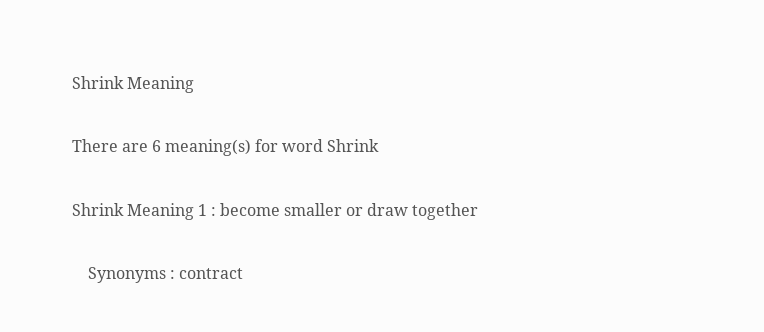Shrink Meaning

There are 6 meaning(s) for word Shrink

Shrink Meaning 1 : become smaller or draw together

    Synonyms : contract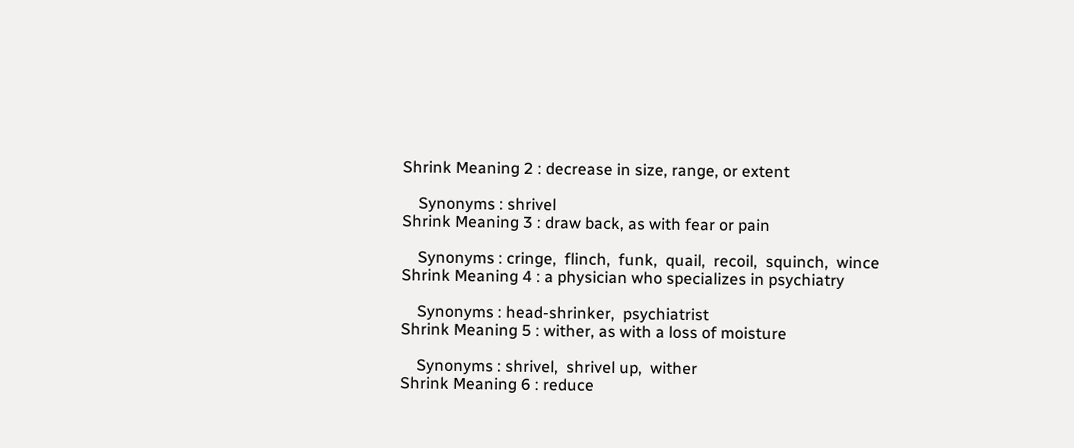Shrink Meaning 2 : decrease in size, range, or extent

    Synonyms : shrivel
Shrink Meaning 3 : draw back, as with fear or pain

    Synonyms : cringe,  flinch,  funk,  quail,  recoil,  squinch,  wince
Shrink Meaning 4 : a physician who specializes in psychiatry

    Synonyms : head-shrinker,  psychiatrist
Shrink Meaning 5 : wither, as with a loss of moisture

    Synonyms : shrivel,  shrivel up,  wither
Shrink Meaning 6 : reduce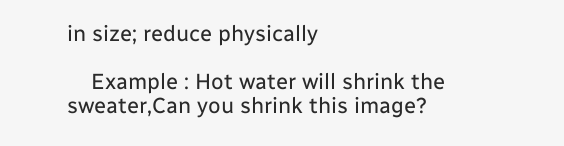in size; reduce physically

    Example : Hot water will shrink the sweater,Can you shrink this image?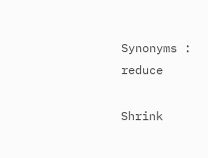Synonyms : reduce

Shrink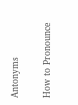Antonyms

How to Pronounce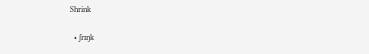Shrink

  • ʃrɪŋk